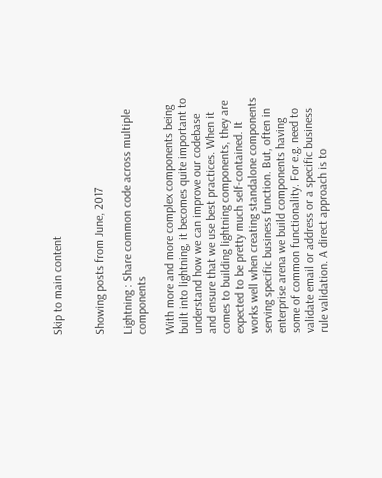Skip to main content


Showing posts from June, 2017

Lightning : Share common code across multiple components

With more and more complex components being built into lightning, it becomes quite important to understand how we can improve our codebase and ensure that we use best practices. When it comes to building lightning components, they are expected to be pretty much self-contained. It works well when creating standalone components serving specific business function. But, often in enterprise arena we build components having some of common functionality. For e.g. need to validate email or address or a specific business rule validation. A direct approach is to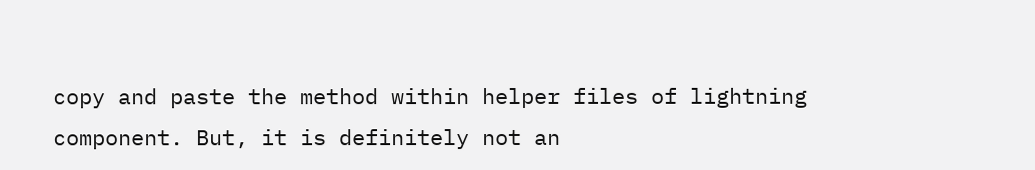copy and paste the method within helper files of lightning component. But, it is definitely not an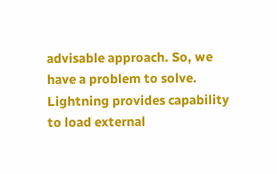advisable approach. So, we have a problem to solve. Lightning provides capability to load external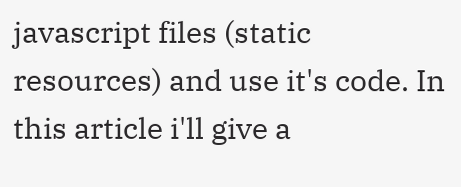javascript files (static resources) and use it's code. In this article i'll give a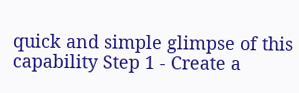quick and simple glimpse of this capability Step 1 - Create a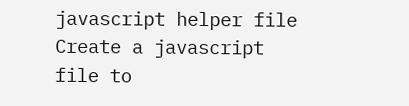javascript helper file Create a javascript file to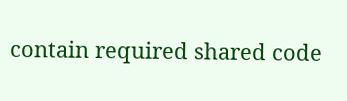contain required shared code